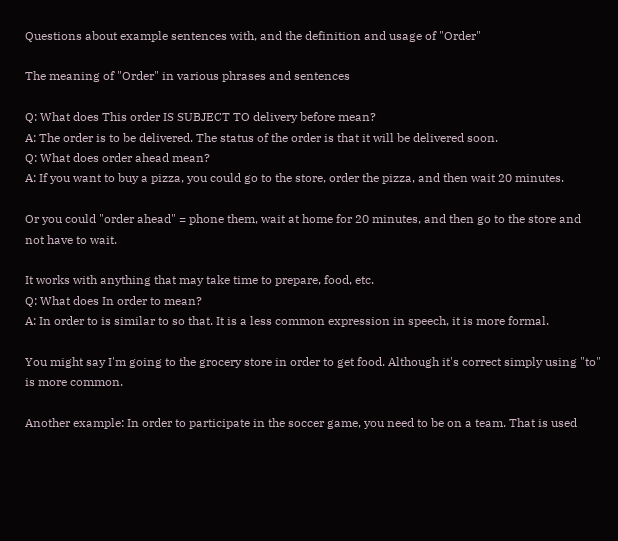Questions about example sentences with, and the definition and usage of "Order"

The meaning of "Order" in various phrases and sentences

Q: What does This order IS SUBJECT TO delivery before mean?
A: The order is to be delivered. The status of the order is that it will be delivered soon.
Q: What does order ahead mean?
A: If you want to buy a pizza, you could go to the store, order the pizza, and then wait 20 minutes.

Or you could "order ahead" = phone them, wait at home for 20 minutes, and then go to the store and not have to wait.

It works with anything that may take time to prepare, food, etc.
Q: What does In order to mean?
A: In order to is similar to so that. It is a less common expression in speech, it is more formal.

You might say I'm going to the grocery store in order to get food. Although it's correct simply using "to" is more common.

Another example: In order to participate in the soccer game, you need to be on a team. That is used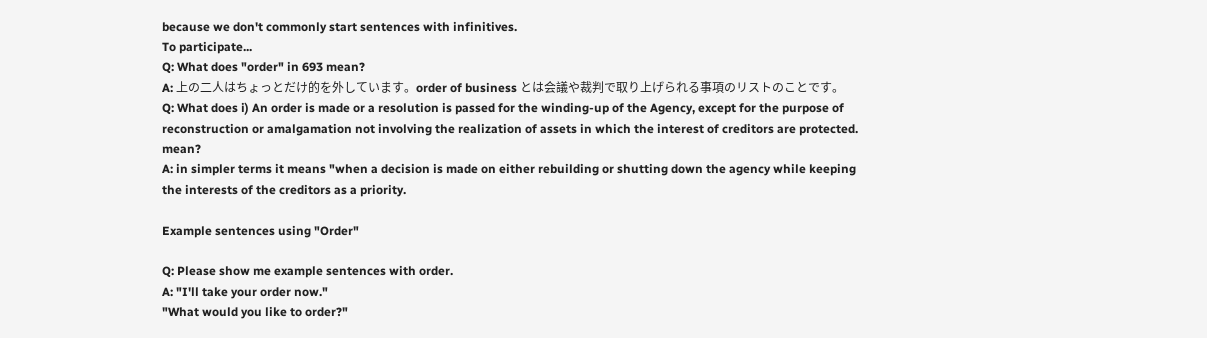because we don't commonly start sentences with infinitives.
To participate...
Q: What does "order" in 693 mean?
A: 上の二人はちょっとだけ的を外しています。order of business とは会議や裁判で取り上げられる事項のリストのことです。
Q: What does i) An order is made or a resolution is passed for the winding-up of the Agency, except for the purpose of reconstruction or amalgamation not involving the realization of assets in which the interest of creditors are protected. mean?
A: in simpler terms it means "when a decision is made on either rebuilding or shutting down the agency while keeping the interests of the creditors as a priority.

Example sentences using "Order"

Q: Please show me example sentences with order.
A: "I'll take your order now."
"What would you like to order?"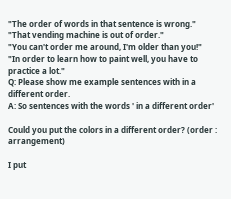"The order of words in that sentence is wrong."
"That vending machine is out of order."
"You can't order me around, I'm older than you!"
"In order to learn how to paint well, you have to practice a lot."
Q: Please show me example sentences with in a different order.
A: So sentences with the words ' in a different order'

Could you put the colors in a different order? (order : arrangement)

I put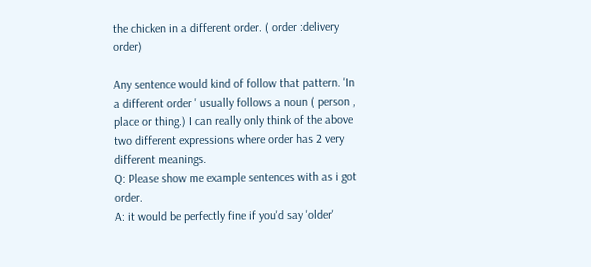the chicken in a different order. ( order :delivery order)

Any sentence would kind of follow that pattern. 'In a different order ' usually follows a noun ( person , place or thing.) I can really only think of the above two different expressions where order has 2 very different meanings.
Q: Please show me example sentences with as i got order.
A: it would be perfectly fine if you'd say 'older'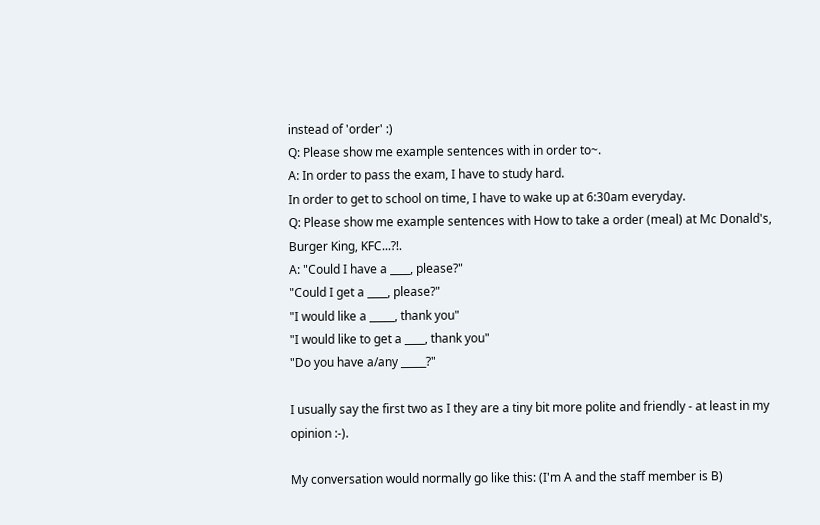instead of 'order' :)
Q: Please show me example sentences with in order to~.
A: In order to pass the exam, I have to study hard.
In order to get to school on time, I have to wake up at 6:30am everyday.
Q: Please show me example sentences with How to take a order (meal) at Mc Donald's, Burger King, KFC...?!.
A: "Could I have a ____, please?"
"Could I get a ____, please?"
"I would like a _____, thank you"
"I would like to get a ____, thank you"
"Do you have a/any _____?"

I usually say the first two as I they are a tiny bit more polite and friendly - at least in my opinion :-).

My conversation would normally go like this: (I'm A and the staff member is B)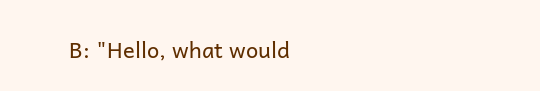B: "Hello, what would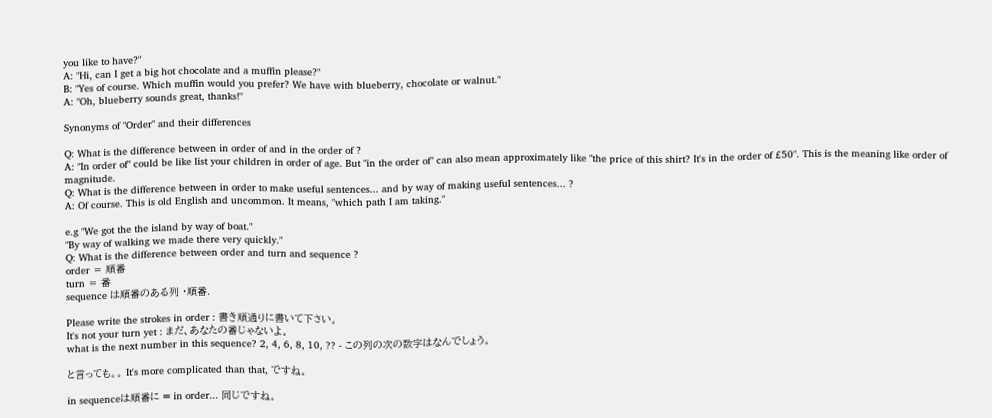you like to have?"
A: "Hi, can I get a big hot chocolate and a muffin please?"
B: "Yes of course. Which muffin would you prefer? We have with blueberry, chocolate or walnut."
A: "Oh, blueberry sounds great, thanks!"

Synonyms of "Order" and their differences

Q: What is the difference between in order of and in the order of ?
A: "In order of" could be like list your children in order of age. But "in the order of" can also mean approximately like "the price of this shirt? It's in the order of £50". This is the meaning like order of magnitude.
Q: What is the difference between in order to make useful sentences... and by way of making useful sentences... ?
A: Of course. This is old English and uncommon. It means, "which path I am taking."

e.g "We got the the island by way of boat."
"By way of walking we made there very quickly."
Q: What is the difference between order and turn and sequence ?
order = 順番
turn = 番
sequence は順番のある列 ・順番.

Please write the strokes in order : 書き順通りに書いて下さい。
It's not your turn yet : まだ、あなたの番じゃないよ。
what is the next number in this sequence? 2, 4, 6, 8, 10, ?? - この列の次の数字はなんでしょう。

と言っても。。 It's more complicated than that, ですね。

in sequenceは順番に = in order... 同じですね。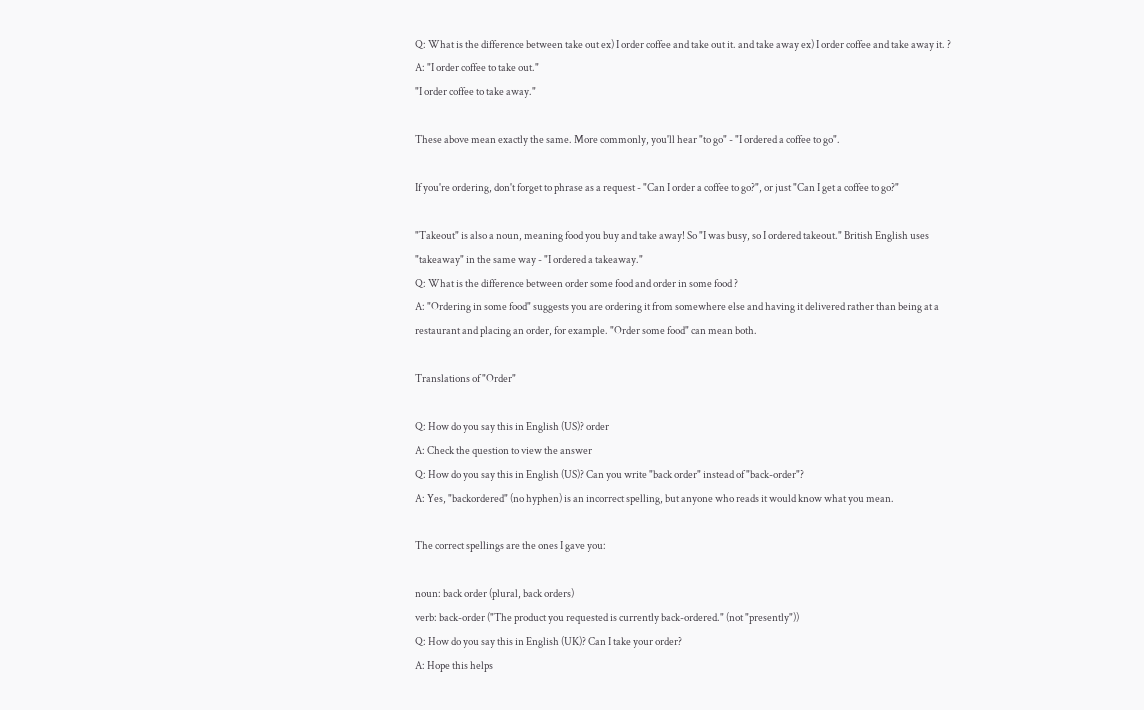Q: What is the difference between take out ex) I order coffee and take out it. and take away ex) I order coffee and take away it. ?
A: "I order coffee to take out."
"I order coffee to take away."

These above mean exactly the same. More commonly, you'll hear "to go" - "I ordered a coffee to go".

If you're ordering, don't forget to phrase as a request - "Can I order a coffee to go?", or just "Can I get a coffee to go?"

"Takeout" is also a noun, meaning food you buy and take away! So "I was busy, so I ordered takeout." British English uses "takeaway" in the same way - "I ordered a takeaway."
Q: What is the difference between order some food and order in some food ?
A: "Ordering in some food" suggests you are ordering it from somewhere else and having it delivered rather than being at a restaurant and placing an order, for example. "Order some food" can mean both.

Translations of "Order"

Q: How do you say this in English (US)? order
A: Check the question to view the answer
Q: How do you say this in English (US)? Can you write "back order" instead of "back-order"?
A: Yes, "backordered" (no hyphen) is an incorrect spelling, but anyone who reads it would know what you mean.

The correct spellings are the ones I gave you:

noun: back order (plural, back orders)
verb: back-order ("The product you requested is currently back-ordered." (not "presently"))
Q: How do you say this in English (UK)? Can I take your order?
A: Hope this helps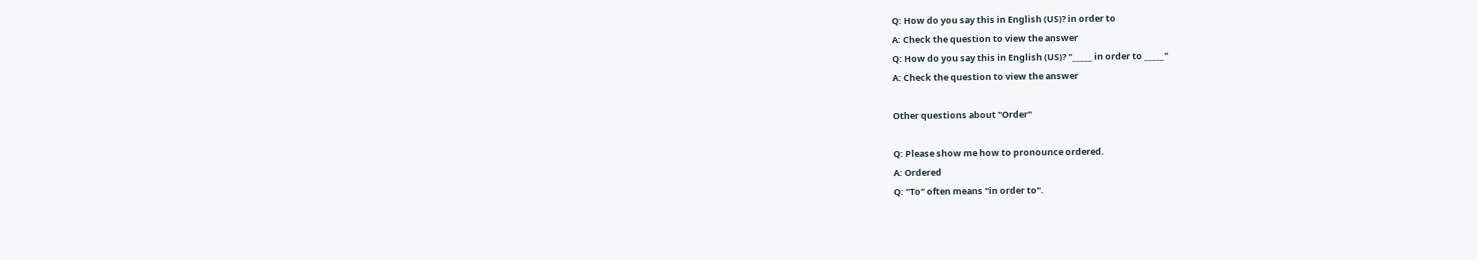Q: How do you say this in English (US)? in order to
A: Check the question to view the answer
Q: How do you say this in English (US)? "_____ in order to _____"
A: Check the question to view the answer

Other questions about "Order"

Q: Please show me how to pronounce ordered.
A: Ordered
Q: "To" often means "in order to".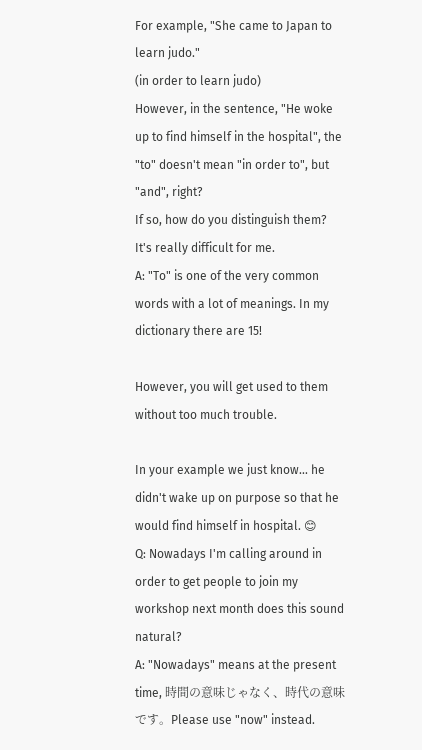For example, "She came to Japan to learn judo."
(in order to learn judo)
However, in the sentence, "He woke up to find himself in the hospital", the "to" doesn't mean "in order to", but "and", right?
If so, how do you distinguish them?
It's really difficult for me.
A: "To" is one of the very common words with a lot of meanings. In my dictionary there are 15!

However, you will get used to them without too much trouble.

In your example we just know... he didn't wake up on purpose so that he would find himself in hospital. 😊
Q: Nowadays I'm calling around in order to get people to join my workshop next month does this sound natural?
A: "Nowadays" means at the present time, 時間の意味じゃなく、時代の意味です。Please use "now" instead.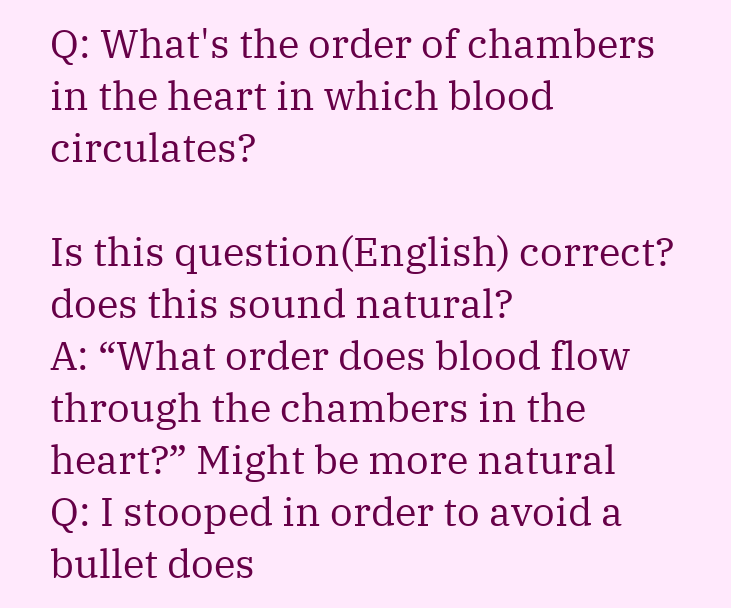Q: What's the order of chambers in the heart in which blood circulates?

Is this question(English) correct? does this sound natural?
A: “What order does blood flow through the chambers in the heart?” Might be more natural
Q: I stooped in order to avoid a bullet does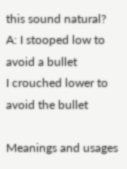this sound natural?
A: I stooped low to avoid a bullet
I crouched lower to avoid the bullet

Meanings and usages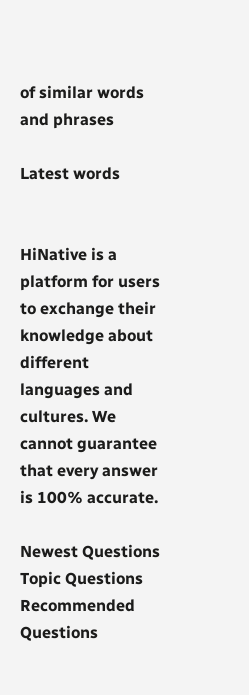of similar words and phrases

Latest words


HiNative is a platform for users to exchange their knowledge about different languages and cultures. We cannot guarantee that every answer is 100% accurate.

Newest Questions
Topic Questions
Recommended Questions